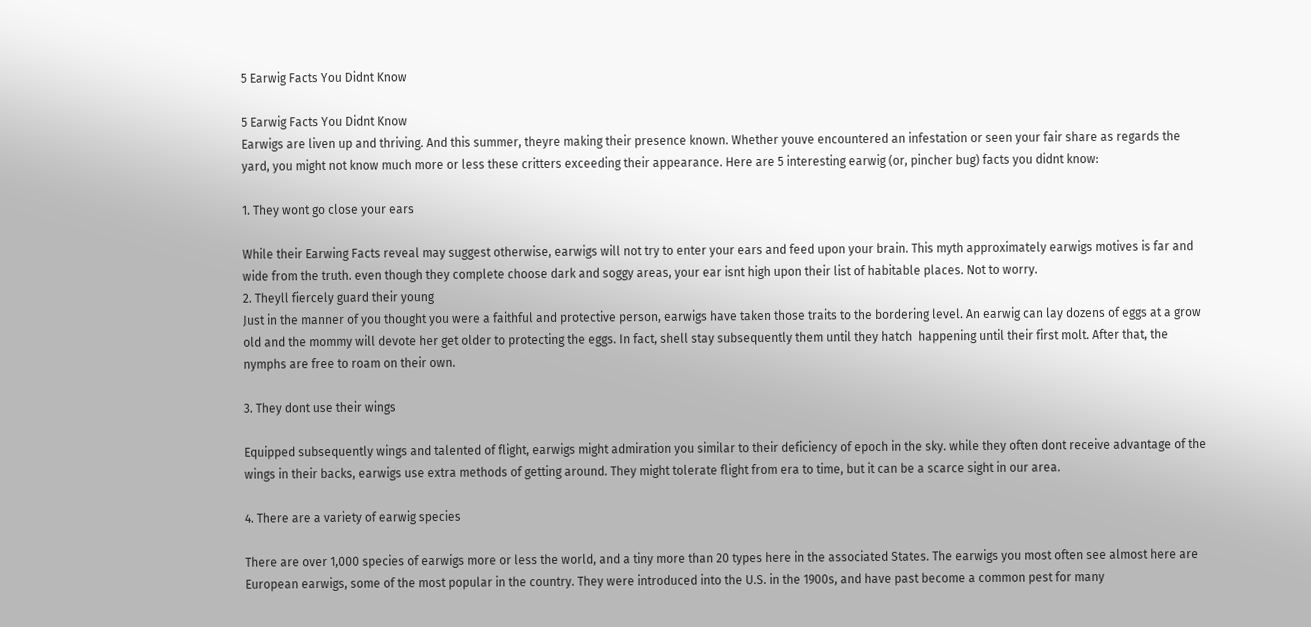5 Earwig Facts You Didnt Know

5 Earwig Facts You Didnt Know
Earwigs are liven up and thriving. And this summer, theyre making their presence known. Whether youve encountered an infestation or seen your fair share as regards the yard, you might not know much more or less these critters exceeding their appearance. Here are 5 interesting earwig (or, pincher bug) facts you didnt know:

1. They wont go close your ears

While their Earwing Facts reveal may suggest otherwise, earwigs will not try to enter your ears and feed upon your brain. This myth approximately earwigs motives is far and wide from the truth. even though they complete choose dark and soggy areas, your ear isnt high upon their list of habitable places. Not to worry.
2. Theyll fiercely guard their young
Just in the manner of you thought you were a faithful and protective person, earwigs have taken those traits to the bordering level. An earwig can lay dozens of eggs at a grow old and the mommy will devote her get older to protecting the eggs. In fact, shell stay subsequently them until they hatch  happening until their first molt. After that, the nymphs are free to roam on their own.

3. They dont use their wings

Equipped subsequently wings and talented of flight, earwigs might admiration you similar to their deficiency of epoch in the sky. while they often dont receive advantage of the wings in their backs, earwigs use extra methods of getting around. They might tolerate flight from era to time, but it can be a scarce sight in our area.

4. There are a variety of earwig species

There are over 1,000 species of earwigs more or less the world, and a tiny more than 20 types here in the associated States. The earwigs you most often see almost here are European earwigs, some of the most popular in the country. They were introduced into the U.S. in the 1900s, and have past become a common pest for many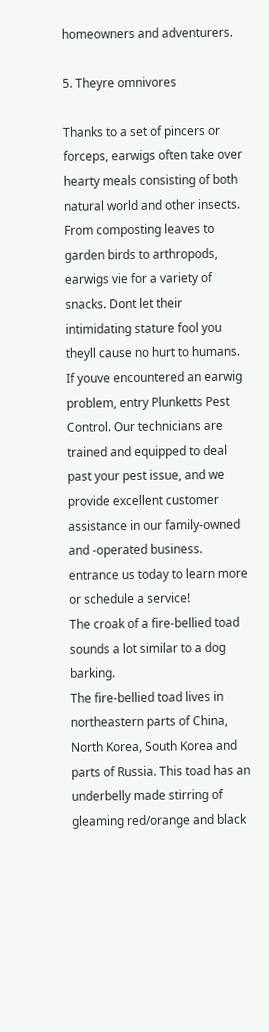homeowners and adventurers.

5. Theyre omnivores

Thanks to a set of pincers or forceps, earwigs often take over hearty meals consisting of both natural world and other insects. From composting leaves to garden birds to arthropods, earwigs vie for a variety of snacks. Dont let their intimidating stature fool you  theyll cause no hurt to humans. If youve encountered an earwig problem, entry Plunketts Pest Control. Our technicians are trained and equipped to deal past your pest issue, and we provide excellent customer assistance in our family-owned and -operated business. entrance us today to learn more or schedule a service!
The croak of a fire-bellied toad sounds a lot similar to a dog barking.
The fire-bellied toad lives in northeastern parts of China, North Korea, South Korea and parts of Russia. This toad has an underbelly made stirring of gleaming red/orange and black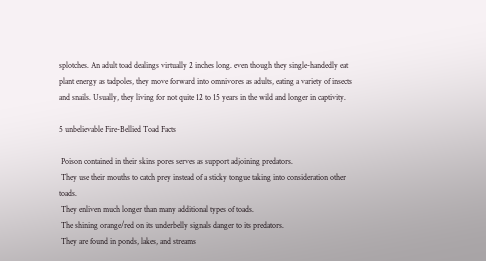splotches. An adult toad dealings virtually 2 inches long. even though they single-handedly eat plant energy as tadpoles, they move forward into omnivores as adults, eating a variety of insects and snails. Usually, they living for not quite 12 to 15 years in the wild and longer in captivity.

5 unbelievable Fire-Bellied Toad Facts

 Poison contained in their skins pores serves as support adjoining predators.
 They use their mouths to catch prey instead of a sticky tongue taking into consideration other toads.
 They enliven much longer than many additional types of toads.
 The shining orange/red on its underbelly signals danger to its predators.
 They are found in ponds, lakes, and streams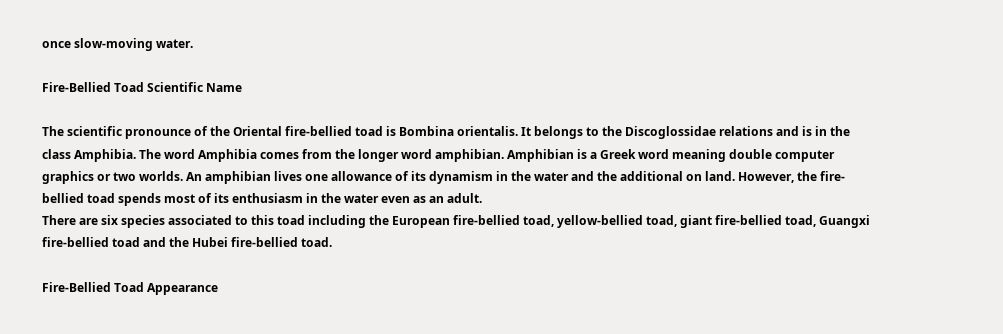once slow-moving water.

Fire-Bellied Toad Scientific Name

The scientific pronounce of the Oriental fire-bellied toad is Bombina orientalis. It belongs to the Discoglossidae relations and is in the class Amphibia. The word Amphibia comes from the longer word amphibian. Amphibian is a Greek word meaning double computer graphics or two worlds. An amphibian lives one allowance of its dynamism in the water and the additional on land. However, the fire-bellied toad spends most of its enthusiasm in the water even as an adult.
There are six species associated to this toad including the European fire-bellied toad, yellow-bellied toad, giant fire-bellied toad, Guangxi fire-bellied toad and the Hubei fire-bellied toad.

Fire-Bellied Toad Appearance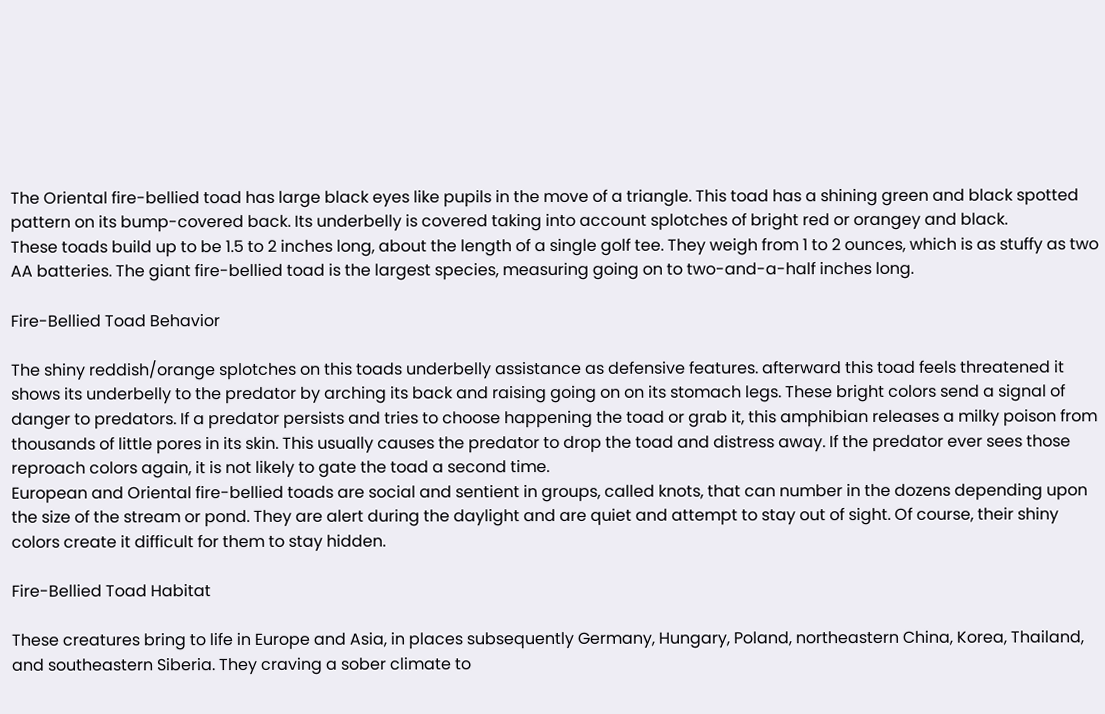The Oriental fire-bellied toad has large black eyes like pupils in the move of a triangle. This toad has a shining green and black spotted pattern on its bump-covered back. Its underbelly is covered taking into account splotches of bright red or orangey and black.
These toads build up to be 1.5 to 2 inches long, about the length of a single golf tee. They weigh from 1 to 2 ounces, which is as stuffy as two AA batteries. The giant fire-bellied toad is the largest species, measuring going on to two-and-a-half inches long.

Fire-Bellied Toad Behavior

The shiny reddish/orange splotches on this toads underbelly assistance as defensive features. afterward this toad feels threatened it shows its underbelly to the predator by arching its back and raising going on on its stomach legs. These bright colors send a signal of danger to predators. If a predator persists and tries to choose happening the toad or grab it, this amphibian releases a milky poison from thousands of little pores in its skin. This usually causes the predator to drop the toad and distress away. If the predator ever sees those reproach colors again, it is not likely to gate the toad a second time.
European and Oriental fire-bellied toads are social and sentient in groups, called knots, that can number in the dozens depending upon the size of the stream or pond. They are alert during the daylight and are quiet and attempt to stay out of sight. Of course, their shiny colors create it difficult for them to stay hidden.

Fire-Bellied Toad Habitat

These creatures bring to life in Europe and Asia, in places subsequently Germany, Hungary, Poland, northeastern China, Korea, Thailand, and southeastern Siberia. They craving a sober climate to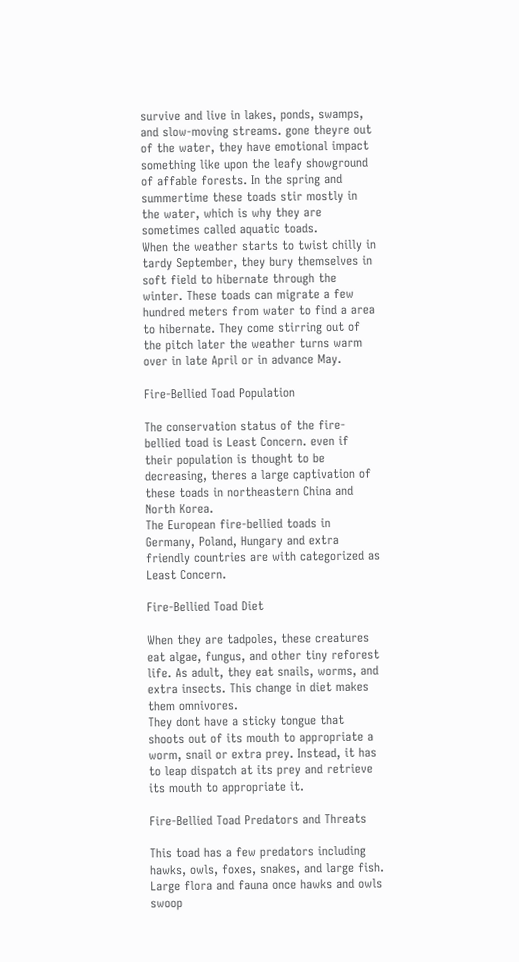survive and live in lakes, ponds, swamps, and slow-moving streams. gone theyre out of the water, they have emotional impact something like upon the leafy showground of affable forests. In the spring and summertime these toads stir mostly in the water, which is why they are sometimes called aquatic toads.
When the weather starts to twist chilly in tardy September, they bury themselves in soft field to hibernate through the winter. These toads can migrate a few hundred meters from water to find a area to hibernate. They come stirring out of the pitch later the weather turns warm over in late April or in advance May.

Fire-Bellied Toad Population

The conservation status of the fire-bellied toad is Least Concern. even if their population is thought to be decreasing, theres a large captivation of these toads in northeastern China and North Korea.
The European fire-bellied toads in Germany, Poland, Hungary and extra friendly countries are with categorized as Least Concern.

Fire-Bellied Toad Diet

When they are tadpoles, these creatures eat algae, fungus, and other tiny reforest life. As adult, they eat snails, worms, and extra insects. This change in diet makes them omnivores.
They dont have a sticky tongue that shoots out of its mouth to appropriate a worm, snail or extra prey. Instead, it has to leap dispatch at its prey and retrieve its mouth to appropriate it.

Fire-Bellied Toad Predators and Threats

This toad has a few predators including hawks, owls, foxes, snakes, and large fish. Large flora and fauna once hawks and owls swoop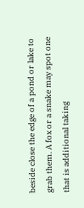beside close the edge of a pond or lake to grab them. A fox or a snake may spot one that is additional taking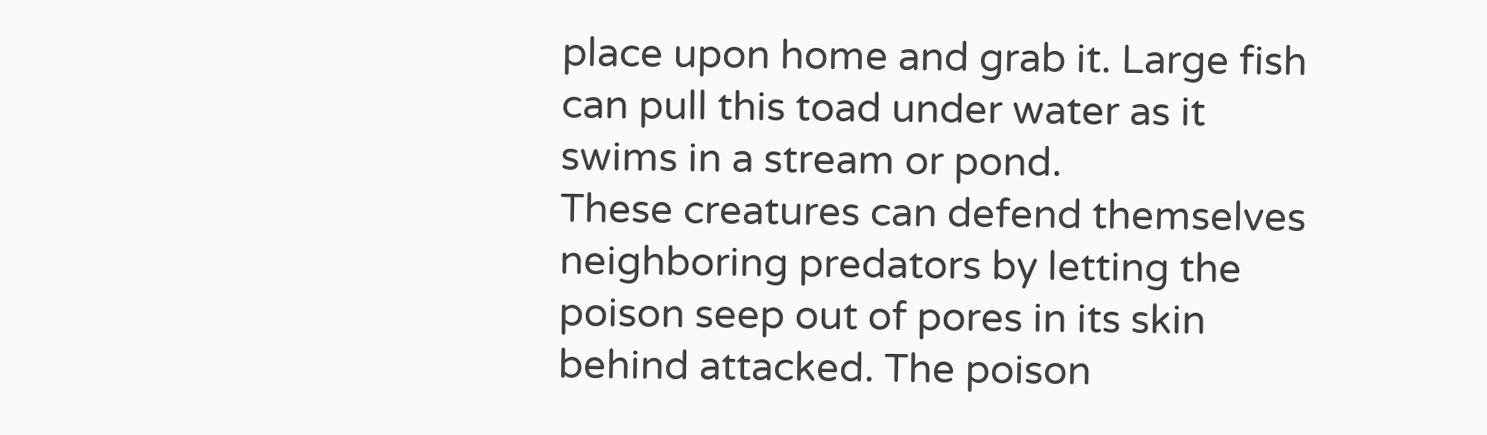place upon home and grab it. Large fish can pull this toad under water as it swims in a stream or pond.
These creatures can defend themselves neighboring predators by letting the poison seep out of pores in its skin behind attacked. The poison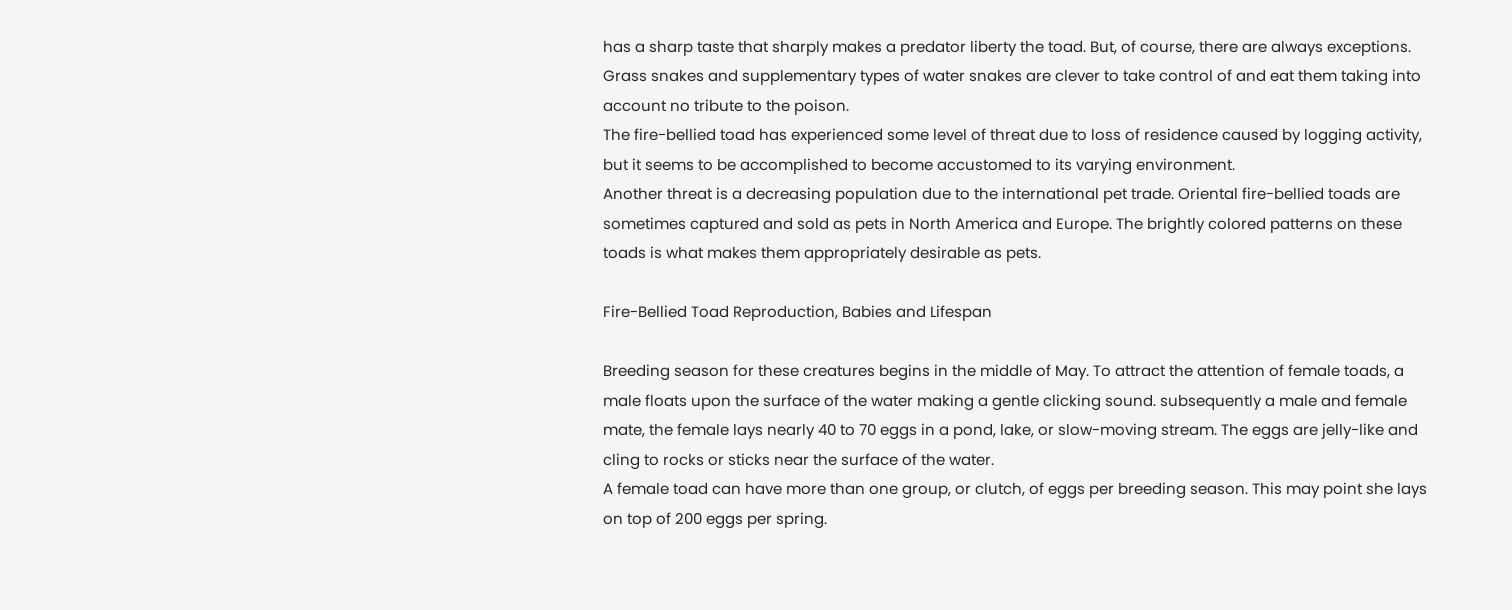has a sharp taste that sharply makes a predator liberty the toad. But, of course, there are always exceptions. Grass snakes and supplementary types of water snakes are clever to take control of and eat them taking into account no tribute to the poison.
The fire-bellied toad has experienced some level of threat due to loss of residence caused by logging activity, but it seems to be accomplished to become accustomed to its varying environment.
Another threat is a decreasing population due to the international pet trade. Oriental fire-bellied toads are sometimes captured and sold as pets in North America and Europe. The brightly colored patterns on these toads is what makes them appropriately desirable as pets.

Fire-Bellied Toad Reproduction, Babies and Lifespan

Breeding season for these creatures begins in the middle of May. To attract the attention of female toads, a male floats upon the surface of the water making a gentle clicking sound. subsequently a male and female mate, the female lays nearly 40 to 70 eggs in a pond, lake, or slow-moving stream. The eggs are jelly-like and cling to rocks or sticks near the surface of the water.
A female toad can have more than one group, or clutch, of eggs per breeding season. This may point she lays on top of 200 eggs per spring.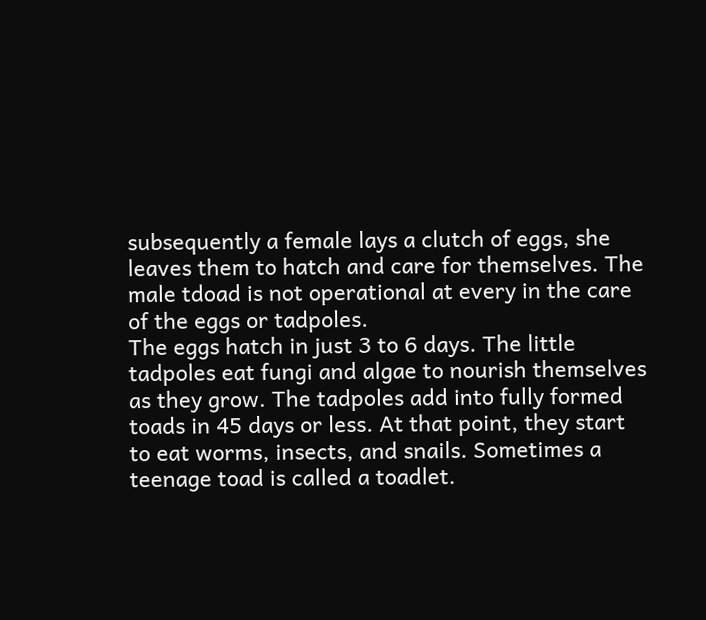subsequently a female lays a clutch of eggs, she leaves them to hatch and care for themselves. The male tdoad is not operational at every in the care of the eggs or tadpoles.
The eggs hatch in just 3 to 6 days. The little tadpoles eat fungi and algae to nourish themselves as they grow. The tadpoles add into fully formed toads in 45 days or less. At that point, they start to eat worms, insects, and snails. Sometimes a teenage toad is called a toadlet.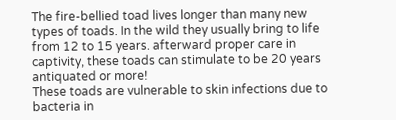The fire-bellied toad lives longer than many new types of toads. In the wild they usually bring to life from 12 to 15 years. afterward proper care in captivity, these toads can stimulate to be 20 years antiquated or more!
These toads are vulnerable to skin infections due to bacteria in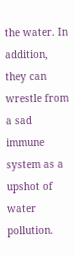the water. In addition, they can wrestle from a sad immune system as a upshot of water pollution.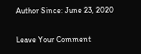Author Since: June 23, 2020

Leave Your Comment